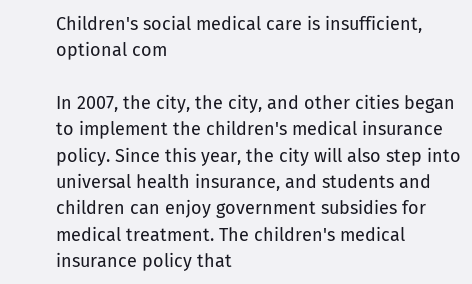Children's social medical care is insufficient, optional com

In 2007, the city, the city, and other cities began to implement the children's medical insurance policy. Since this year, the city will also step into universal health insurance, and students and children can enjoy government subsidies for medical treatment. The children's medical insurance policy that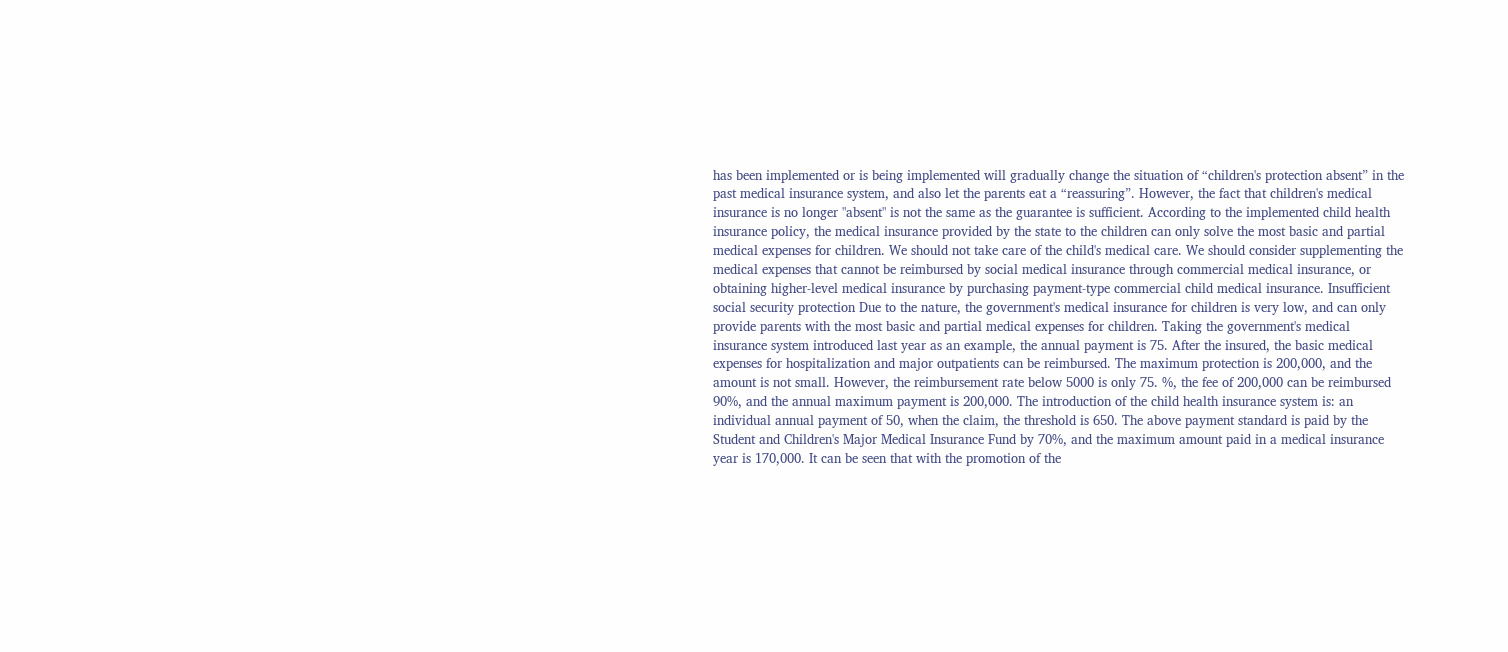has been implemented or is being implemented will gradually change the situation of “children's protection absent” in the past medical insurance system, and also let the parents eat a “reassuring”. However, the fact that children's medical insurance is no longer "absent" is not the same as the guarantee is sufficient. According to the implemented child health insurance policy, the medical insurance provided by the state to the children can only solve the most basic and partial medical expenses for children. We should not take care of the child's medical care. We should consider supplementing the medical expenses that cannot be reimbursed by social medical insurance through commercial medical insurance, or obtaining higher-level medical insurance by purchasing payment-type commercial child medical insurance. Insufficient social security protection Due to the nature, the government's medical insurance for children is very low, and can only provide parents with the most basic and partial medical expenses for children. Taking the government's medical insurance system introduced last year as an example, the annual payment is 75. After the insured, the basic medical expenses for hospitalization and major outpatients can be reimbursed. The maximum protection is 200,000, and the amount is not small. However, the reimbursement rate below 5000 is only 75. %, the fee of 200,000 can be reimbursed 90%, and the annual maximum payment is 200,000. The introduction of the child health insurance system is: an individual annual payment of 50, when the claim, the threshold is 650. The above payment standard is paid by the Student and Children's Major Medical Insurance Fund by 70%, and the maximum amount paid in a medical insurance year is 170,000. It can be seen that with the promotion of the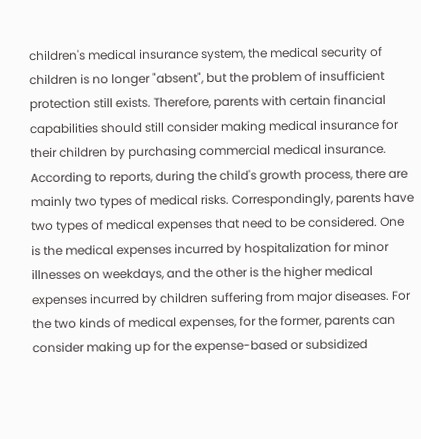children's medical insurance system, the medical security of children is no longer "absent", but the problem of insufficient protection still exists. Therefore, parents with certain financial capabilities should still consider making medical insurance for their children by purchasing commercial medical insurance. According to reports, during the child's growth process, there are mainly two types of medical risks. Correspondingly, parents have two types of medical expenses that need to be considered. One is the medical expenses incurred by hospitalization for minor illnesses on weekdays, and the other is the higher medical expenses incurred by children suffering from major diseases. For the two kinds of medical expenses, for the former, parents can consider making up for the expense-based or subsidized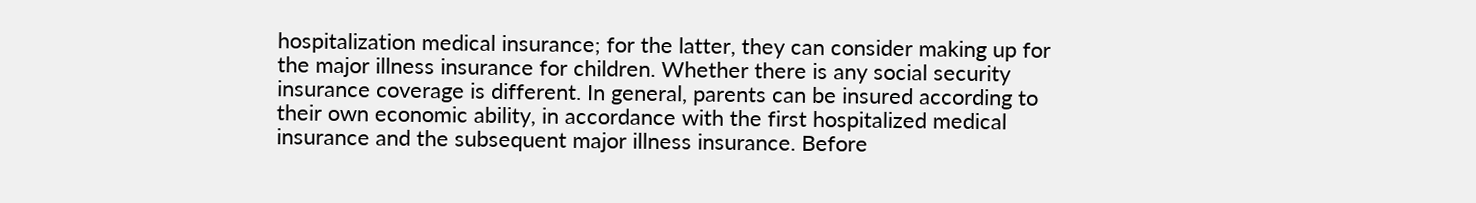hospitalization medical insurance; for the latter, they can consider making up for the major illness insurance for children. Whether there is any social security insurance coverage is different. In general, parents can be insured according to their own economic ability, in accordance with the first hospitalized medical insurance and the subsequent major illness insurance. Before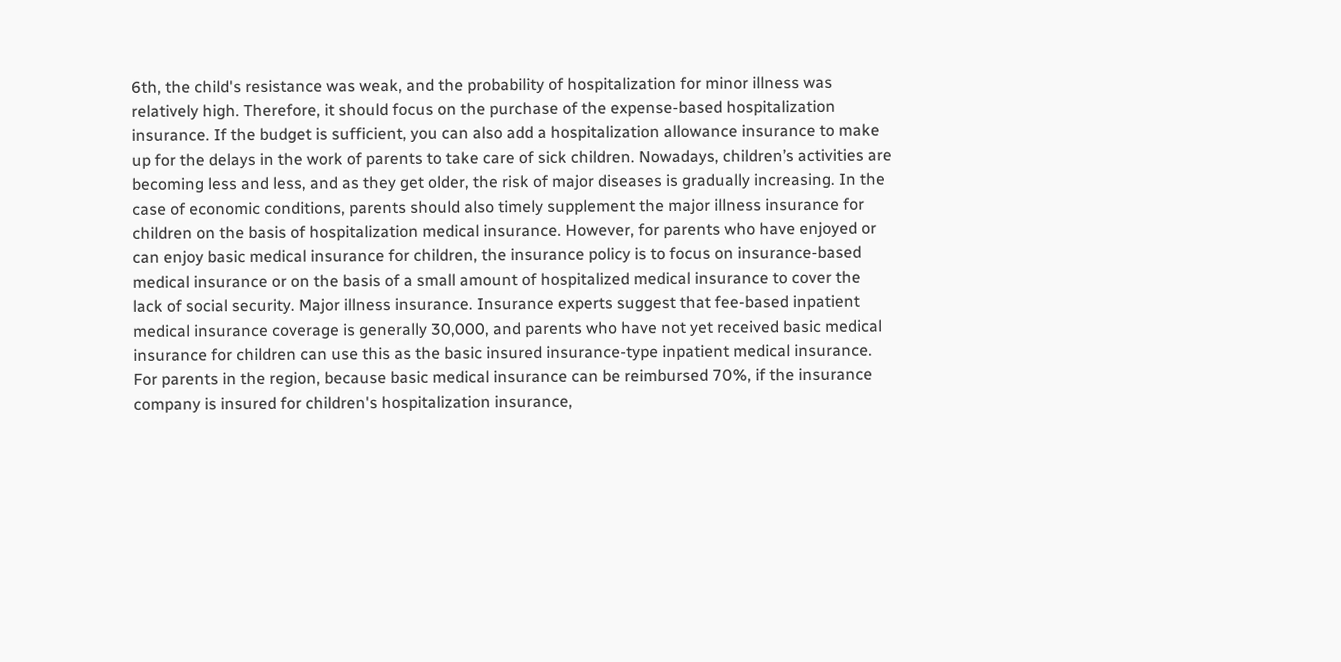6th, the child's resistance was weak, and the probability of hospitalization for minor illness was relatively high. Therefore, it should focus on the purchase of the expense-based hospitalization insurance. If the budget is sufficient, you can also add a hospitalization allowance insurance to make up for the delays in the work of parents to take care of sick children. Nowadays, children’s activities are becoming less and less, and as they get older, the risk of major diseases is gradually increasing. In the case of economic conditions, parents should also timely supplement the major illness insurance for children on the basis of hospitalization medical insurance. However, for parents who have enjoyed or can enjoy basic medical insurance for children, the insurance policy is to focus on insurance-based medical insurance or on the basis of a small amount of hospitalized medical insurance to cover the lack of social security. Major illness insurance. Insurance experts suggest that fee-based inpatient medical insurance coverage is generally 30,000, and parents who have not yet received basic medical insurance for children can use this as the basic insured insurance-type inpatient medical insurance. For parents in the region, because basic medical insurance can be reimbursed 70%, if the insurance company is insured for children's hospitalization insurance,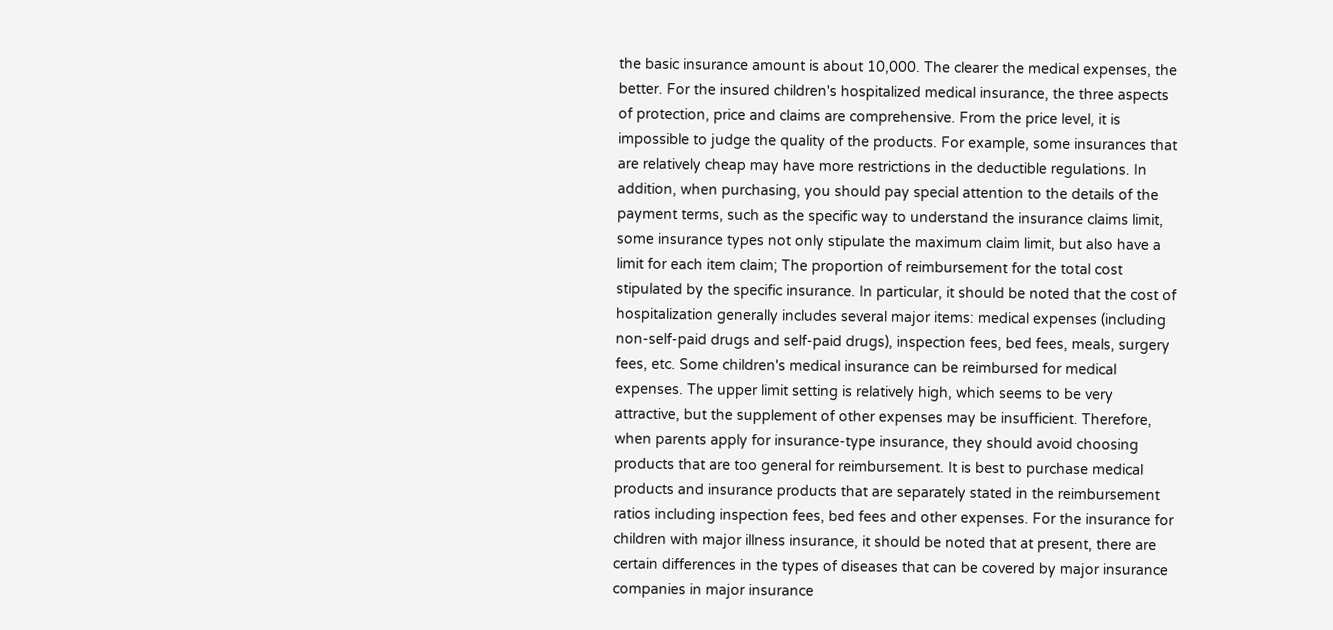the basic insurance amount is about 10,000. The clearer the medical expenses, the better. For the insured children's hospitalized medical insurance, the three aspects of protection, price and claims are comprehensive. From the price level, it is impossible to judge the quality of the products. For example, some insurances that are relatively cheap may have more restrictions in the deductible regulations. In addition, when purchasing, you should pay special attention to the details of the payment terms, such as the specific way to understand the insurance claims limit, some insurance types not only stipulate the maximum claim limit, but also have a limit for each item claim; The proportion of reimbursement for the total cost stipulated by the specific insurance. In particular, it should be noted that the cost of hospitalization generally includes several major items: medical expenses (including non-self-paid drugs and self-paid drugs), inspection fees, bed fees, meals, surgery fees, etc. Some children's medical insurance can be reimbursed for medical expenses. The upper limit setting is relatively high, which seems to be very attractive, but the supplement of other expenses may be insufficient. Therefore, when parents apply for insurance-type insurance, they should avoid choosing products that are too general for reimbursement. It is best to purchase medical products and insurance products that are separately stated in the reimbursement ratios including inspection fees, bed fees and other expenses. For the insurance for children with major illness insurance, it should be noted that at present, there are certain differences in the types of diseases that can be covered by major insurance companies in major insurance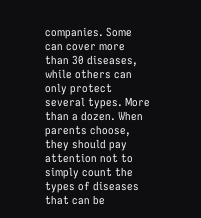companies. Some can cover more than 30 diseases, while others can only protect several types. More than a dozen. When parents choose, they should pay attention not to simply count the types of diseases that can be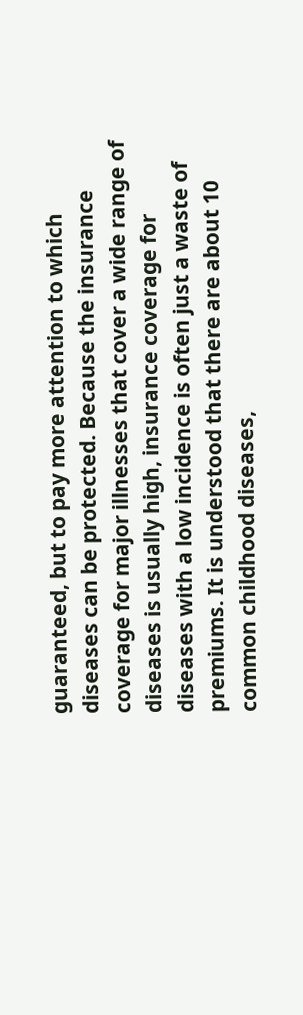guaranteed, but to pay more attention to which diseases can be protected. Because the insurance coverage for major illnesses that cover a wide range of diseases is usually high, insurance coverage for diseases with a low incidence is often just a waste of premiums. It is understood that there are about 10 common childhood diseases,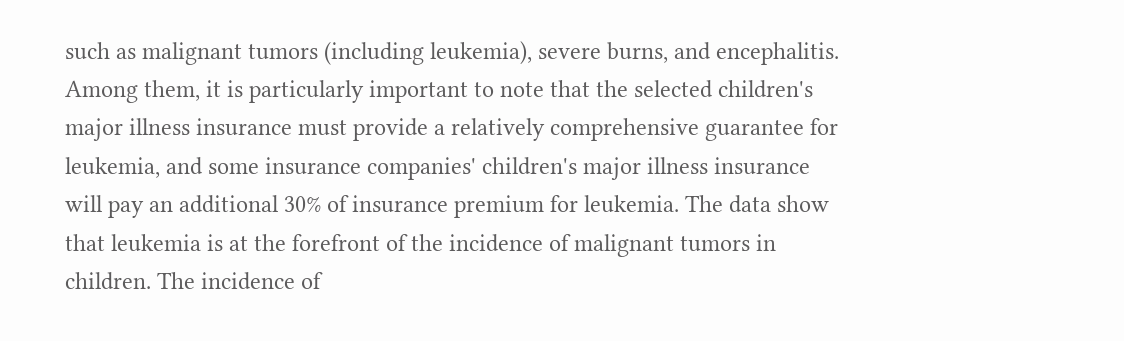such as malignant tumors (including leukemia), severe burns, and encephalitis. Among them, it is particularly important to note that the selected children's major illness insurance must provide a relatively comprehensive guarantee for leukemia, and some insurance companies' children's major illness insurance will pay an additional 30% of insurance premium for leukemia. The data show that leukemia is at the forefront of the incidence of malignant tumors in children. The incidence of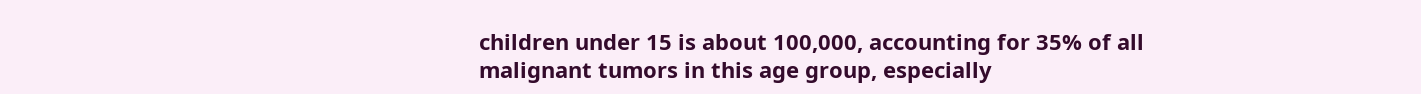children under 15 is about 100,000, accounting for 35% of all malignant tumors in this age group, especially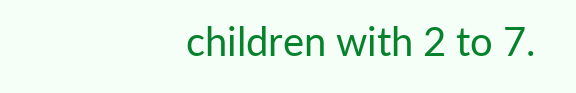children with 2 to 7.